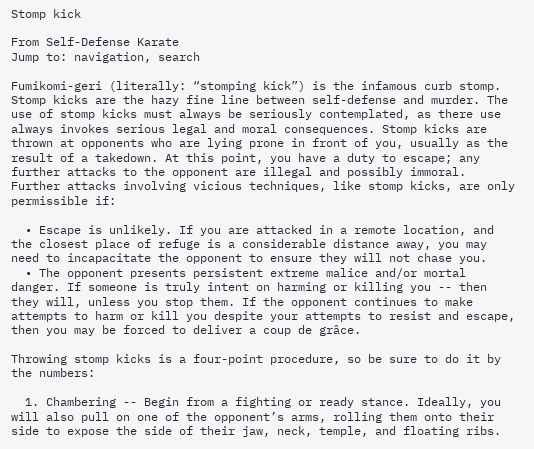Stomp kick

From Self-Defense Karate
Jump to: navigation, search

Fumikomi-geri (literally: “stomping kick”) is the infamous curb stomp. Stomp kicks are the hazy fine line between self-defense and murder. The use of stomp kicks must always be seriously contemplated, as there use always invokes serious legal and moral consequences. Stomp kicks are thrown at opponents who are lying prone in front of you, usually as the result of a takedown. At this point, you have a duty to escape; any further attacks to the opponent are illegal and possibly immoral. Further attacks involving vicious techniques, like stomp kicks, are only permissible if:

  • Escape is unlikely. If you are attacked in a remote location, and the closest place of refuge is a considerable distance away, you may need to incapacitate the opponent to ensure they will not chase you.
  • The opponent presents persistent extreme malice and/or mortal danger. If someone is truly intent on harming or killing you -- then they will, unless you stop them. If the opponent continues to make attempts to harm or kill you despite your attempts to resist and escape, then you may be forced to deliver a coup de grâce.

Throwing stomp kicks is a four-point procedure, so be sure to do it by the numbers:

  1. Chambering -- Begin from a fighting or ready stance. Ideally, you will also pull on one of the opponent’s arms, rolling them onto their side to expose the side of their jaw, neck, temple, and floating ribs.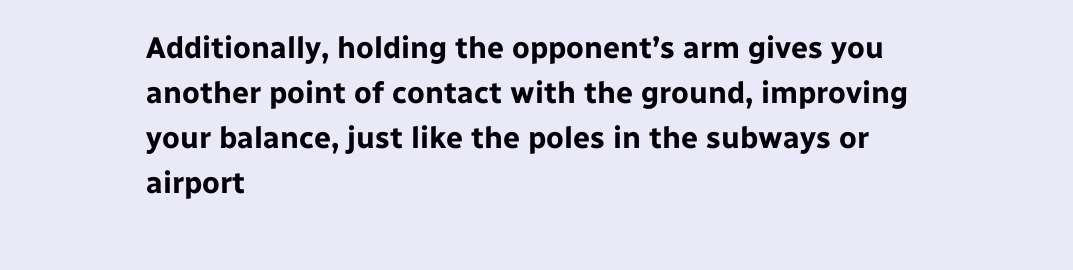Additionally, holding the opponent’s arm gives you another point of contact with the ground, improving your balance, just like the poles in the subways or airport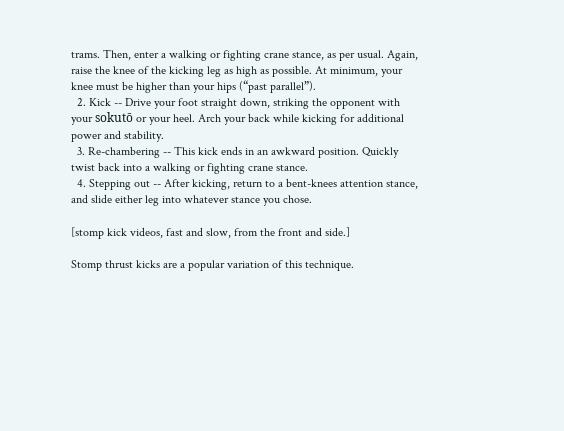trams. Then, enter a walking or fighting crane stance, as per usual. Again, raise the knee of the kicking leg as high as possible. At minimum, your knee must be higher than your hips (“past parallel”).
  2. Kick -- Drive your foot straight down, striking the opponent with your sokutō or your heel. Arch your back while kicking for additional power and stability.
  3. Re-chambering -- This kick ends in an awkward position. Quickly twist back into a walking or fighting crane stance.
  4. Stepping out -- After kicking, return to a bent-knees attention stance, and slide either leg into whatever stance you chose.

[stomp kick videos, fast and slow, from the front and side.]

Stomp thrust kicks are a popular variation of this technique.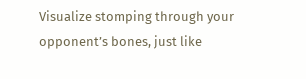Visualize stomping through your opponent’s bones, just like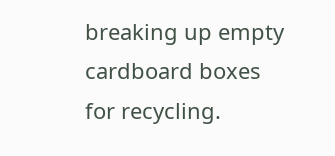breaking up empty cardboard boxes for recycling.